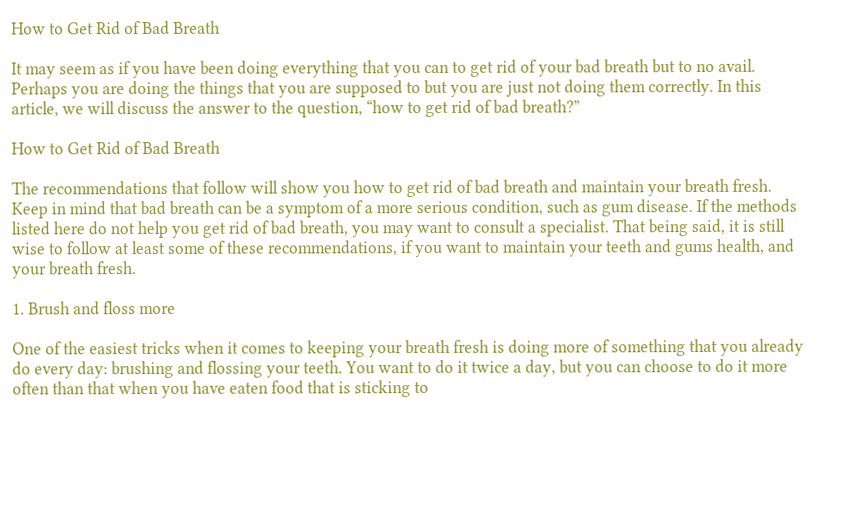How to Get Rid of Bad Breath

It may seem as if you have been doing everything that you can to get rid of your bad breath but to no avail. Perhaps you are doing the things that you are supposed to but you are just not doing them correctly. In this article, we will discuss the answer to the question, “how to get rid of bad breath?”

How to Get Rid of Bad Breath

The recommendations that follow will show you how to get rid of bad breath and maintain your breath fresh. Keep in mind that bad breath can be a symptom of a more serious condition, such as gum disease. If the methods listed here do not help you get rid of bad breath, you may want to consult a specialist. That being said, it is still wise to follow at least some of these recommendations, if you want to maintain your teeth and gums health, and your breath fresh.

1. Brush and floss more

One of the easiest tricks when it comes to keeping your breath fresh is doing more of something that you already do every day: brushing and flossing your teeth. You want to do it twice a day, but you can choose to do it more often than that when you have eaten food that is sticking to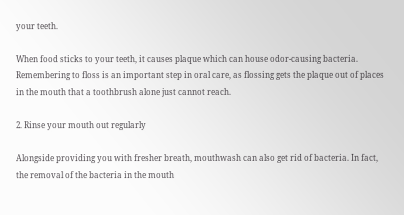your teeth.

When food sticks to your teeth, it causes plaque which can house odor-causing bacteria. Remembering to floss is an important step in oral care, as flossing gets the plaque out of places in the mouth that a toothbrush alone just cannot reach.

2. Rinse your mouth out regularly

Alongside providing you with fresher breath, mouthwash can also get rid of bacteria. In fact, the removal of the bacteria in the mouth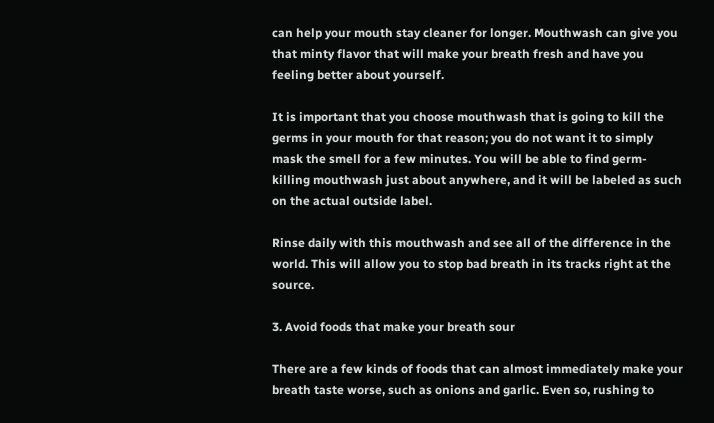can help your mouth stay cleaner for longer. Mouthwash can give you that minty flavor that will make your breath fresh and have you feeling better about yourself.

It is important that you choose mouthwash that is going to kill the germs in your mouth for that reason; you do not want it to simply mask the smell for a few minutes. You will be able to find germ-killing mouthwash just about anywhere, and it will be labeled as such on the actual outside label.

Rinse daily with this mouthwash and see all of the difference in the world. This will allow you to stop bad breath in its tracks right at the source.

3. Avoid foods that make your breath sour

There are a few kinds of foods that can almost immediately make your breath taste worse, such as onions and garlic. Even so, rushing to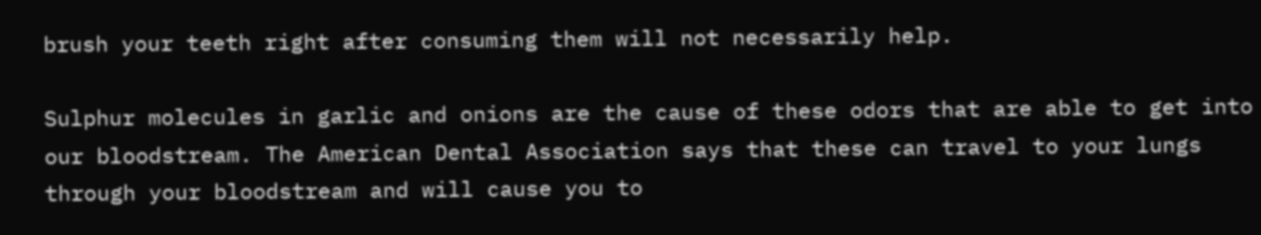brush your teeth right after consuming them will not necessarily help.

Sulphur molecules in garlic and onions are the cause of these odors that are able to get into our bloodstream. The American Dental Association says that these can travel to your lungs through your bloodstream and will cause you to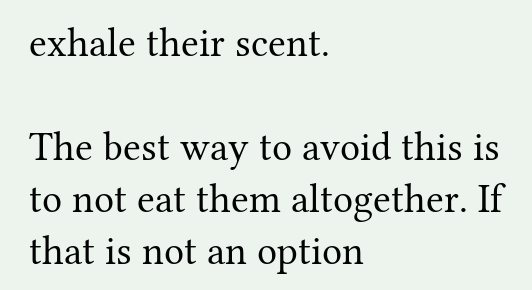exhale their scent.

The best way to avoid this is to not eat them altogether. If that is not an option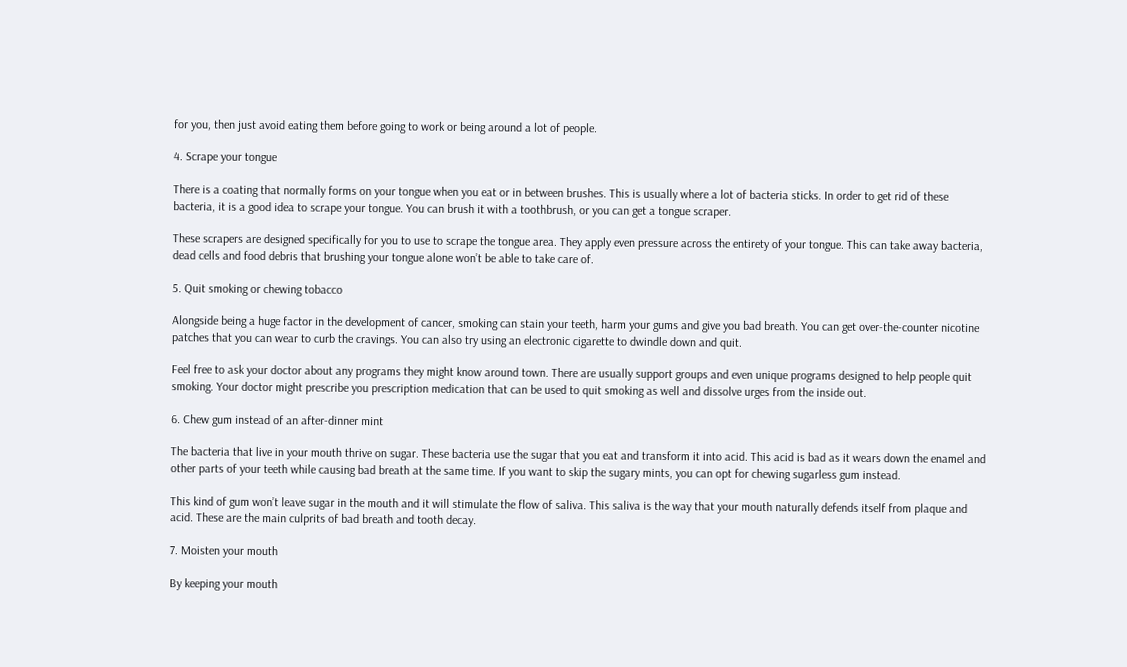for you, then just avoid eating them before going to work or being around a lot of people.

4. Scrape your tongue

There is a coating that normally forms on your tongue when you eat or in between brushes. This is usually where a lot of bacteria sticks. In order to get rid of these bacteria, it is a good idea to scrape your tongue. You can brush it with a toothbrush, or you can get a tongue scraper.

These scrapers are designed specifically for you to use to scrape the tongue area. They apply even pressure across the entirety of your tongue. This can take away bacteria, dead cells and food debris that brushing your tongue alone won’t be able to take care of.

5. Quit smoking or chewing tobacco

Alongside being a huge factor in the development of cancer, smoking can stain your teeth, harm your gums and give you bad breath. You can get over-the-counter nicotine patches that you can wear to curb the cravings. You can also try using an electronic cigarette to dwindle down and quit.

Feel free to ask your doctor about any programs they might know around town. There are usually support groups and even unique programs designed to help people quit smoking. Your doctor might prescribe you prescription medication that can be used to quit smoking as well and dissolve urges from the inside out.

6. Chew gum instead of an after-dinner mint

The bacteria that live in your mouth thrive on sugar. These bacteria use the sugar that you eat and transform it into acid. This acid is bad as it wears down the enamel and other parts of your teeth while causing bad breath at the same time. If you want to skip the sugary mints, you can opt for chewing sugarless gum instead.

This kind of gum won’t leave sugar in the mouth and it will stimulate the flow of saliva. This saliva is the way that your mouth naturally defends itself from plaque and acid. These are the main culprits of bad breath and tooth decay.

7. Moisten your mouth

By keeping your mouth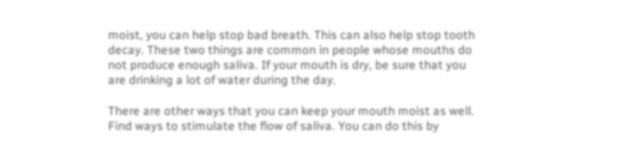moist, you can help stop bad breath. This can also help stop tooth decay. These two things are common in people whose mouths do not produce enough saliva. If your mouth is dry, be sure that you are drinking a lot of water during the day.

There are other ways that you can keep your mouth moist as well. Find ways to stimulate the flow of saliva. You can do this by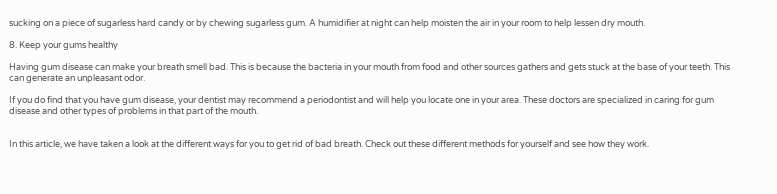sucking on a piece of sugarless hard candy or by chewing sugarless gum. A humidifier at night can help moisten the air in your room to help lessen dry mouth.

8. Keep your gums healthy

Having gum disease can make your breath smell bad. This is because the bacteria in your mouth from food and other sources gathers and gets stuck at the base of your teeth. This can generate an unpleasant odor.

If you do find that you have gum disease, your dentist may recommend a periodontist and will help you locate one in your area. These doctors are specialized in caring for gum disease and other types of problems in that part of the mouth.


In this article, we have taken a look at the different ways for you to get rid of bad breath. Check out these different methods for yourself and see how they work.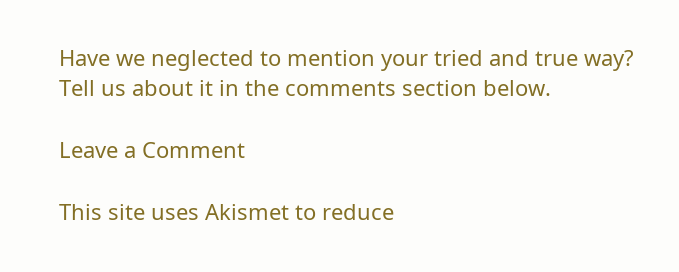Have we neglected to mention your tried and true way? Tell us about it in the comments section below.

Leave a Comment

This site uses Akismet to reduce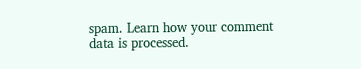spam. Learn how your comment data is processed.